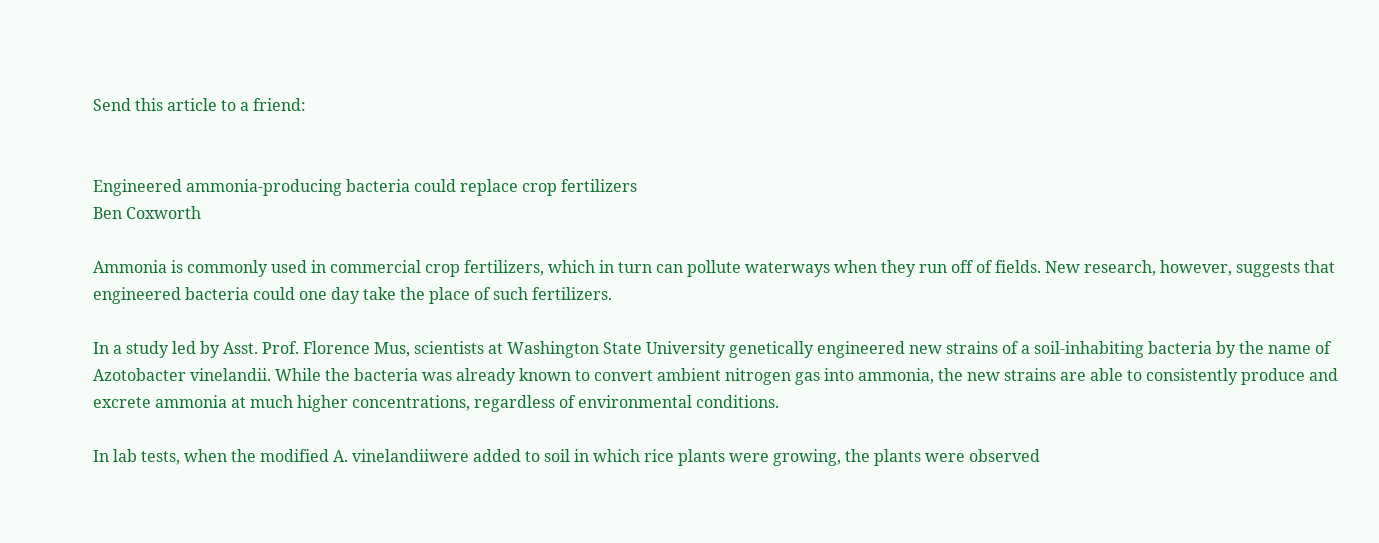Send this article to a friend:


Engineered ammonia-producing bacteria could replace crop fertilizers
Ben Coxworth

Ammonia is commonly used in commercial crop fertilizers, which in turn can pollute waterways when they run off of fields. New research, however, suggests that engineered bacteria could one day take the place of such fertilizers.

In a study led by Asst. Prof. Florence Mus, scientists at Washington State University genetically engineered new strains of a soil-inhabiting bacteria by the name of Azotobacter vinelandii. While the bacteria was already known to convert ambient nitrogen gas into ammonia, the new strains are able to consistently produce and excrete ammonia at much higher concentrations, regardless of environmental conditions.

In lab tests, when the modified A. vinelandiiwere added to soil in which rice plants were growing, the plants were observed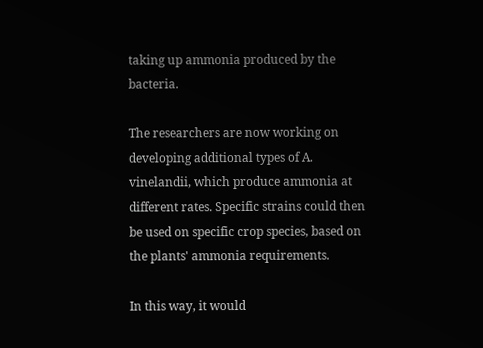taking up ammonia produced by the bacteria.

The researchers are now working on developing additional types of A. vinelandii, which produce ammonia at different rates. Specific strains could then be used on specific crop species, based on the plants' ammonia requirements.

In this way, it would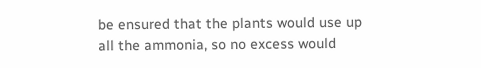be ensured that the plants would use up all the ammonia, so no excess would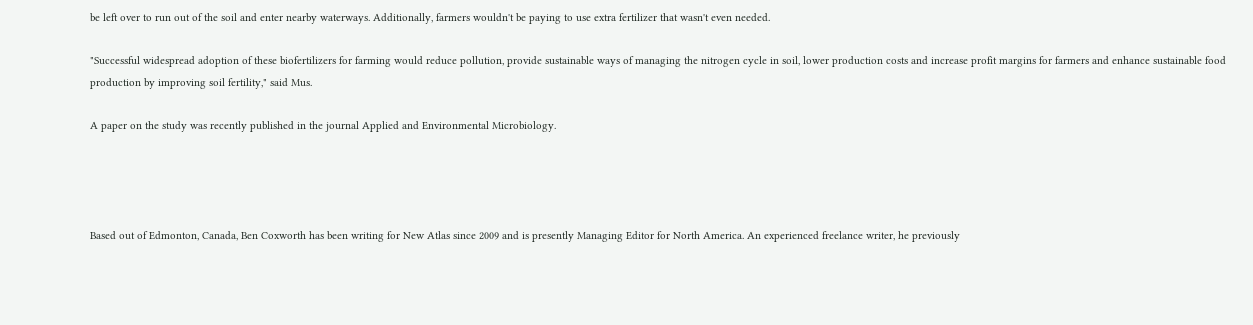be left over to run out of the soil and enter nearby waterways. Additionally, farmers wouldn't be paying to use extra fertilizer that wasn't even needed.

"Successful widespread adoption of these biofertilizers for farming would reduce pollution, provide sustainable ways of managing the nitrogen cycle in soil, lower production costs and increase profit margins for farmers and enhance sustainable food production by improving soil fertility," said Mus.

A paper on the study was recently published in the journal Applied and Environmental Microbiology.




Based out of Edmonton, Canada, Ben Coxworth has been writing for New Atlas since 2009 and is presently Managing Editor for North America. An experienced freelance writer, he previously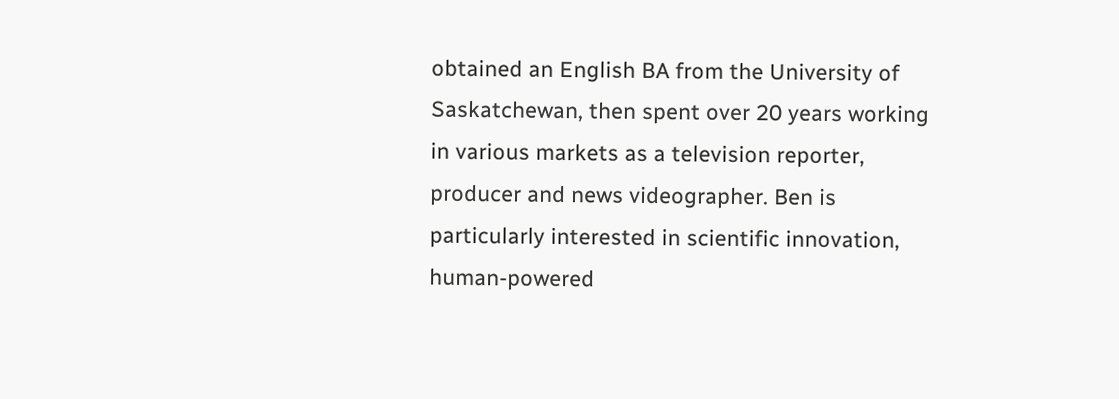obtained an English BA from the University of Saskatchewan, then spent over 20 years working in various markets as a television reporter, producer and news videographer. Ben is particularly interested in scientific innovation, human-powered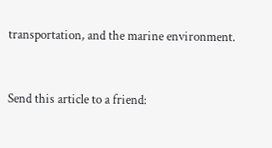transportation, and the marine environment.


Send this article to a friend: